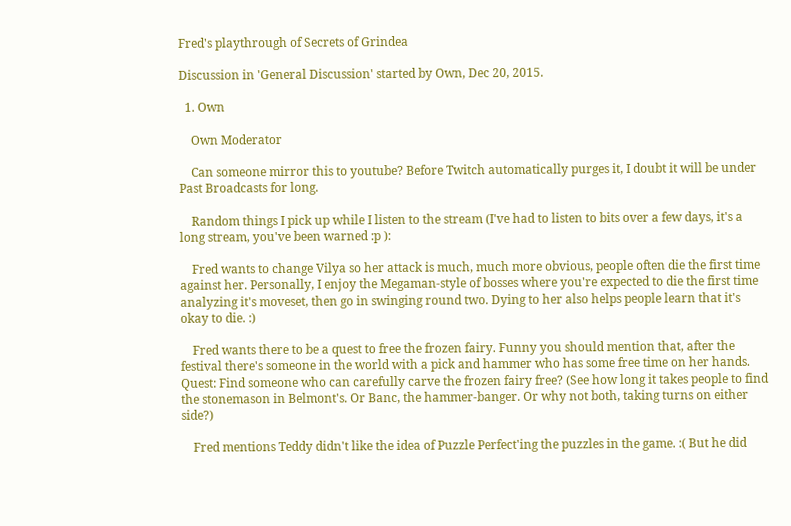Fred's playthrough of Secrets of Grindea

Discussion in 'General Discussion' started by Own, Dec 20, 2015.

  1. Own

    Own Moderator

    Can someone mirror this to youtube? Before Twitch automatically purges it, I doubt it will be under Past Broadcasts for long.

    Random things I pick up while I listen to the stream (I've had to listen to bits over a few days, it's a long stream, you've been warned :p ):

    Fred wants to change Vilya so her attack is much, much more obvious, people often die the first time against her. Personally, I enjoy the Megaman-style of bosses where you're expected to die the first time analyzing it's moveset, then go in swinging round two. Dying to her also helps people learn that it's okay to die. :)

    Fred wants there to be a quest to free the frozen fairy. Funny you should mention that, after the festival there's someone in the world with a pick and hammer who has some free time on her hands. Quest: Find someone who can carefully carve the frozen fairy free? (See how long it takes people to find the stonemason in Belmont's. Or Banc, the hammer-banger. Or why not both, taking turns on either side?)

    Fred mentions Teddy didn't like the idea of Puzzle Perfect'ing the puzzles in the game. :( But he did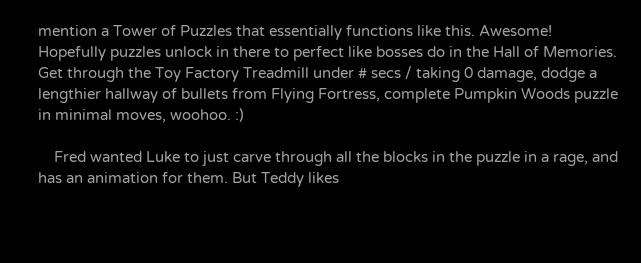mention a Tower of Puzzles that essentially functions like this. Awesome! Hopefully puzzles unlock in there to perfect like bosses do in the Hall of Memories. Get through the Toy Factory Treadmill under # secs / taking 0 damage, dodge a lengthier hallway of bullets from Flying Fortress, complete Pumpkin Woods puzzle in minimal moves, woohoo. :)

    Fred wanted Luke to just carve through all the blocks in the puzzle in a rage, and has an animation for them. But Teddy likes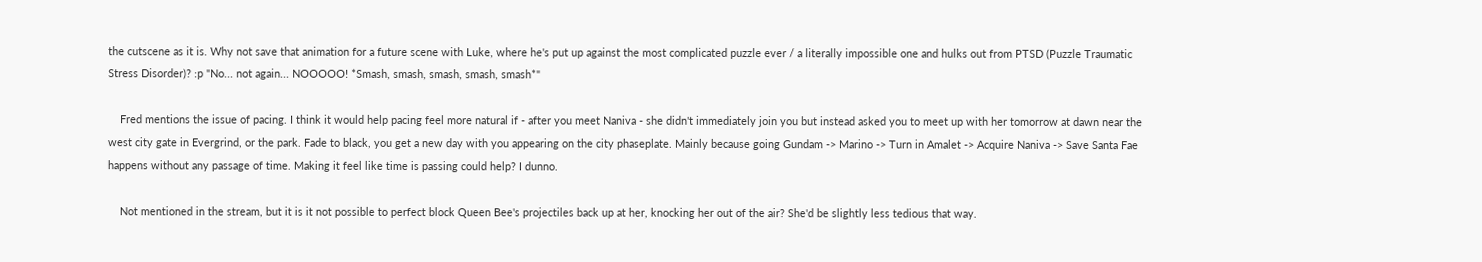the cutscene as it is. Why not save that animation for a future scene with Luke, where he's put up against the most complicated puzzle ever / a literally impossible one and hulks out from PTSD (Puzzle Traumatic Stress Disorder)? :p "No... not again... NOOOOO! *Smash, smash, smash, smash, smash*"

    Fred mentions the issue of pacing. I think it would help pacing feel more natural if - after you meet Naniva - she didn't immediately join you but instead asked you to meet up with her tomorrow at dawn near the west city gate in Evergrind, or the park. Fade to black, you get a new day with you appearing on the city phaseplate. Mainly because going Gundam -> Marino -> Turn in Amalet -> Acquire Naniva -> Save Santa Fae happens without any passage of time. Making it feel like time is passing could help? I dunno.

    Not mentioned in the stream, but it is it not possible to perfect block Queen Bee's projectiles back up at her, knocking her out of the air? She'd be slightly less tedious that way.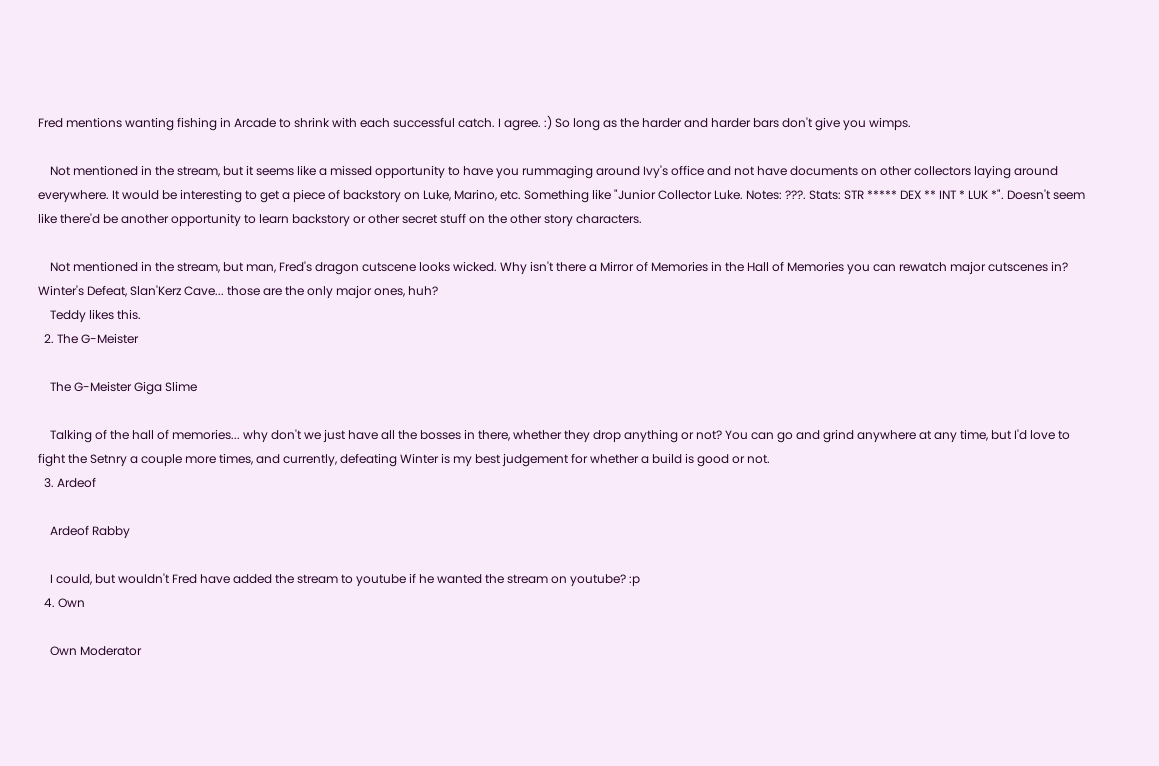Fred mentions wanting fishing in Arcade to shrink with each successful catch. I agree. :) So long as the harder and harder bars don't give you wimps.

    Not mentioned in the stream, but it seems like a missed opportunity to have you rummaging around Ivy's office and not have documents on other collectors laying around everywhere. It would be interesting to get a piece of backstory on Luke, Marino, etc. Something like "Junior Collector Luke. Notes: ???. Stats: STR ***** DEX ** INT * LUK *". Doesn't seem like there'd be another opportunity to learn backstory or other secret stuff on the other story characters.

    Not mentioned in the stream, but man, Fred's dragon cutscene looks wicked. Why isn't there a Mirror of Memories in the Hall of Memories you can rewatch major cutscenes in? Winter's Defeat, Slan'Kerz Cave... those are the only major ones, huh?
    Teddy likes this.
  2. The G-Meister

    The G-Meister Giga Slime

    Talking of the hall of memories... why don't we just have all the bosses in there, whether they drop anything or not? You can go and grind anywhere at any time, but I'd love to fight the Setnry a couple more times, and currently, defeating Winter is my best judgement for whether a build is good or not.
  3. Ardeof

    Ardeof Rabby

    I could, but wouldn't Fred have added the stream to youtube if he wanted the stream on youtube? :p
  4. Own

    Own Moderator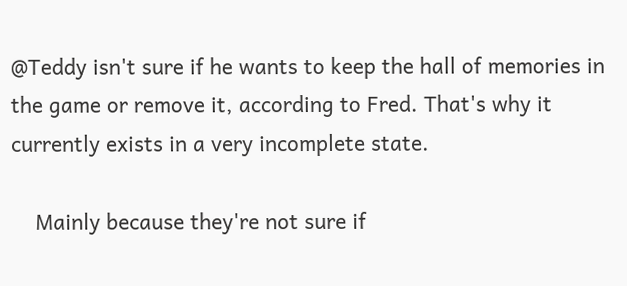@Teddy isn't sure if he wants to keep the hall of memories in the game or remove it, according to Fred. That's why it currently exists in a very incomplete state.

    Mainly because they're not sure if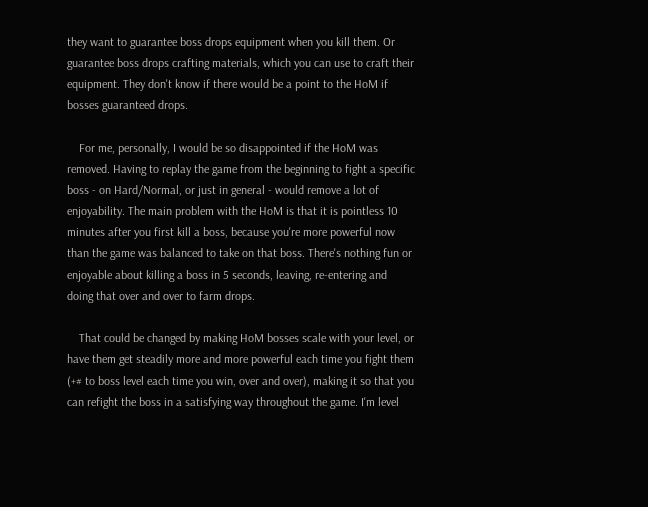they want to guarantee boss drops equipment when you kill them. Or guarantee boss drops crafting materials, which you can use to craft their equipment. They don't know if there would be a point to the HoM if bosses guaranteed drops.

    For me, personally, I would be so disappointed if the HoM was removed. Having to replay the game from the beginning to fight a specific boss - on Hard/Normal, or just in general - would remove a lot of enjoyability. The main problem with the HoM is that it is pointless 10 minutes after you first kill a boss, because you're more powerful now than the game was balanced to take on that boss. There's nothing fun or enjoyable about killing a boss in 5 seconds, leaving, re-entering and doing that over and over to farm drops.

    That could be changed by making HoM bosses scale with your level, or have them get steadily more and more powerful each time you fight them (+# to boss level each time you win, over and over), making it so that you can refight the boss in a satisfying way throughout the game. I'm level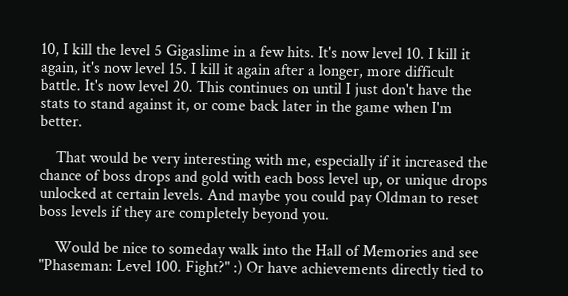10, I kill the level 5 Gigaslime in a few hits. It's now level 10. I kill it again, it's now level 15. I kill it again after a longer, more difficult battle. It's now level 20. This continues on until I just don't have the stats to stand against it, or come back later in the game when I'm better.

    That would be very interesting with me, especially if it increased the chance of boss drops and gold with each boss level up, or unique drops unlocked at certain levels. And maybe you could pay Oldman to reset boss levels if they are completely beyond you.

    Would be nice to someday walk into the Hall of Memories and see "Phaseman: Level 100. Fight?" :) Or have achievements directly tied to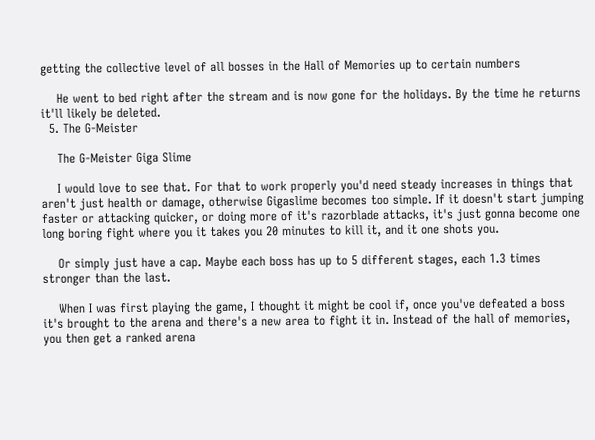getting the collective level of all bosses in the Hall of Memories up to certain numbers

    He went to bed right after the stream and is now gone for the holidays. By the time he returns it'll likely be deleted.
  5. The G-Meister

    The G-Meister Giga Slime

    I would love to see that. For that to work properly you'd need steady increases in things that aren't just health or damage, otherwise Gigaslime becomes too simple. If it doesn't start jumping faster or attacking quicker, or doing more of it's razorblade attacks, it's just gonna become one long boring fight where you it takes you 20 minutes to kill it, and it one shots you.

    Or simply just have a cap. Maybe each boss has up to 5 different stages, each 1.3 times stronger than the last.

    When I was first playing the game, I thought it might be cool if, once you've defeated a boss it's brought to the arena and there's a new area to fight it in. Instead of the hall of memories, you then get a ranked arena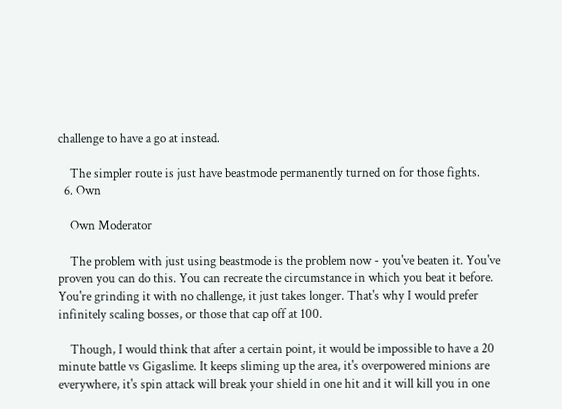challenge to have a go at instead.

    The simpler route is just have beastmode permanently turned on for those fights.
  6. Own

    Own Moderator

    The problem with just using beastmode is the problem now - you've beaten it. You've proven you can do this. You can recreate the circumstance in which you beat it before. You're grinding it with no challenge, it just takes longer. That's why I would prefer infinitely scaling bosses, or those that cap off at 100.

    Though, I would think that after a certain point, it would be impossible to have a 20 minute battle vs Gigaslime. It keeps sliming up the area, it's overpowered minions are everywhere, it's spin attack will break your shield in one hit and it will kill you in one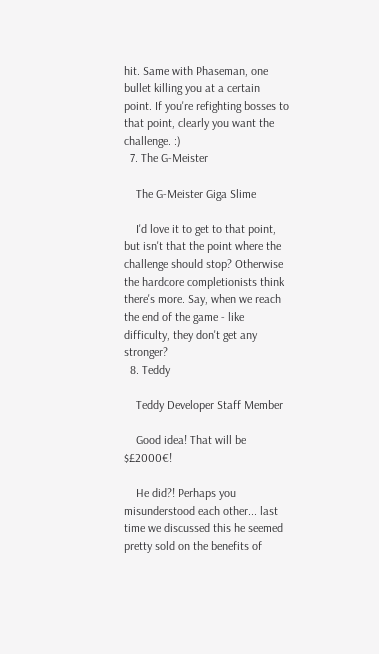hit. Same with Phaseman, one bullet killing you at a certain point. If you're refighting bosses to that point, clearly you want the challenge. :)
  7. The G-Meister

    The G-Meister Giga Slime

    I'd love it to get to that point, but isn't that the point where the challenge should stop? Otherwise the hardcore completionists think there's more. Say, when we reach the end of the game - like difficulty, they don't get any stronger?
  8. Teddy

    Teddy Developer Staff Member

    Good idea! That will be $£2000€!

    He did?! Perhaps you misunderstood each other... last time we discussed this he seemed pretty sold on the benefits of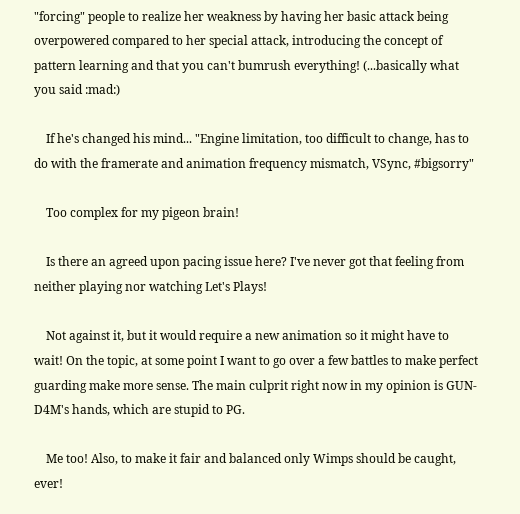"forcing" people to realize her weakness by having her basic attack being overpowered compared to her special attack, introducing the concept of pattern learning and that you can't bumrush everything! (...basically what you said :mad:)

    If he's changed his mind... "Engine limitation, too difficult to change, has to do with the framerate and animation frequency mismatch, VSync, #bigsorry"

    Too complex for my pigeon brain!

    Is there an agreed upon pacing issue here? I've never got that feeling from neither playing nor watching Let's Plays!

    Not against it, but it would require a new animation so it might have to wait! On the topic, at some point I want to go over a few battles to make perfect guarding make more sense. The main culprit right now in my opinion is GUN-D4M's hands, which are stupid to PG.

    Me too! Also, to make it fair and balanced only Wimps should be caught, ever!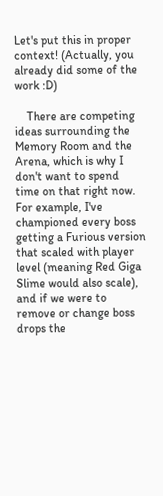Let's put this in proper context! (Actually, you already did some of the work :D)

    There are competing ideas surrounding the Memory Room and the Arena, which is why I don't want to spend time on that right now. For example, I've championed every boss getting a Furious version that scaled with player level (meaning Red Giga Slime would also scale), and if we were to remove or change boss drops the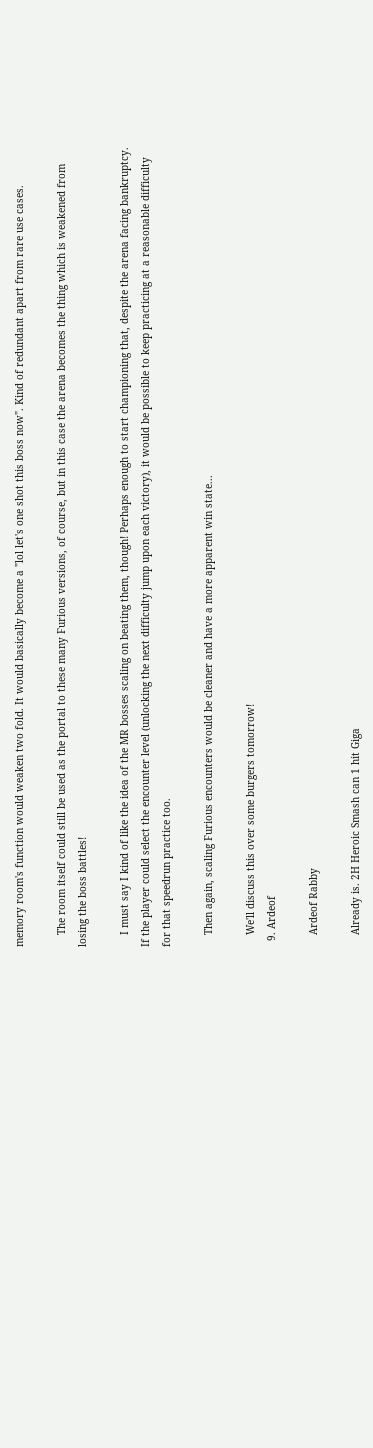memory room's function would weaken two fold. It would basically become a "lol let's one shot this boss now". Kind of redundant apart from rare use cases.

    The room itself could still be used as the portal to these many Furious versions, of course, but in this case the arena becomes the thing which is weakened from losing the boss battles!

    I must say I kind of like the idea of the MR bosses scaling on beating them, though! Perhaps enough to start championing that, despite the arena facing bankruptcy. If the player could select the encounter level (unlocking the next difficulty jump upon each victory), it would be possible to keep practicing at a reasonable difficulty for that speedrun practice too.

    Then again, scaling Furious encounters would be cleaner and have a more apparent win state...

    We'll discuss this over some burgers tomorrow!
  9. Ardeof

    Ardeof Rabby

    Already is. 2H Heroic Smash can 1 hit Giga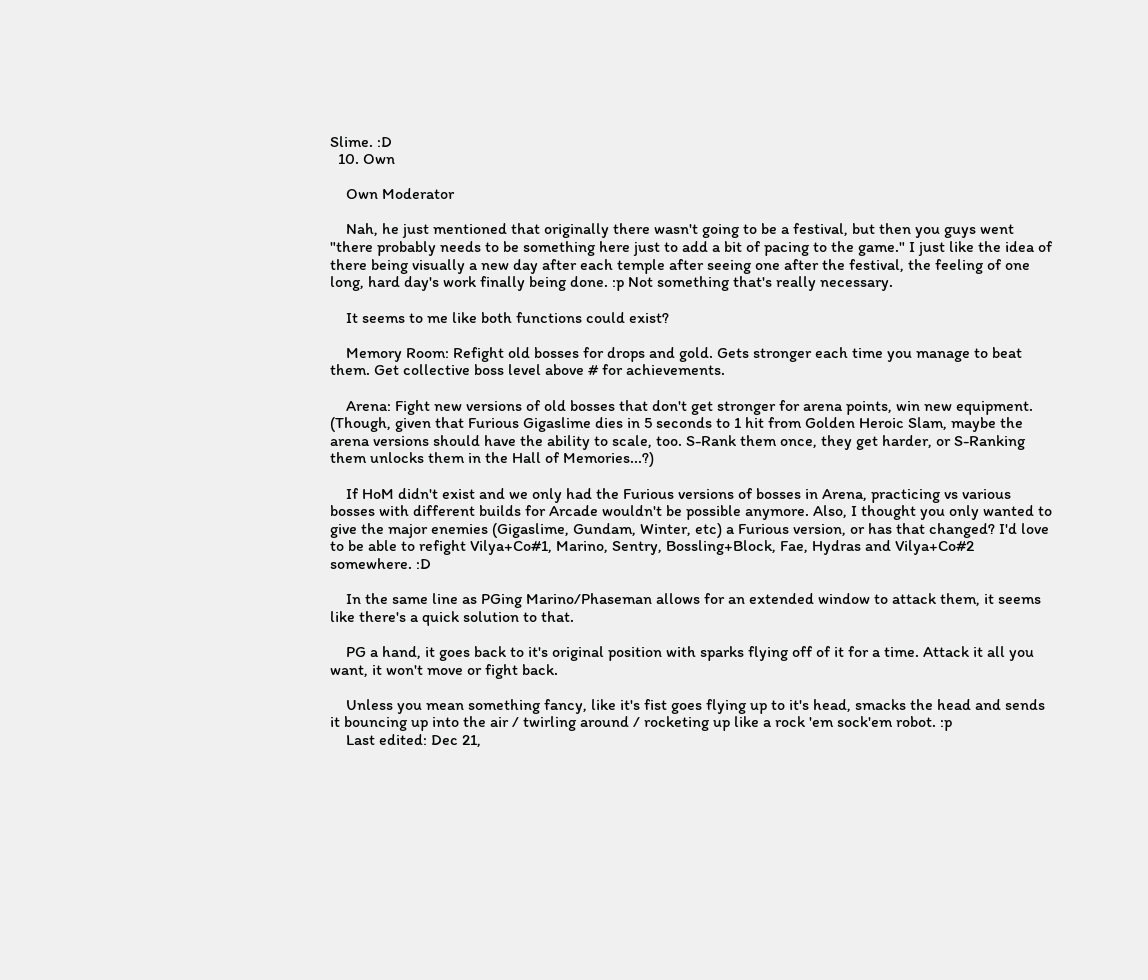Slime. :D
  10. Own

    Own Moderator

    Nah, he just mentioned that originally there wasn't going to be a festival, but then you guys went "there probably needs to be something here just to add a bit of pacing to the game." I just like the idea of there being visually a new day after each temple after seeing one after the festival, the feeling of one long, hard day's work finally being done. :p Not something that's really necessary.

    It seems to me like both functions could exist?

    Memory Room: Refight old bosses for drops and gold. Gets stronger each time you manage to beat them. Get collective boss level above # for achievements.

    Arena: Fight new versions of old bosses that don't get stronger for arena points, win new equipment. (Though, given that Furious Gigaslime dies in 5 seconds to 1 hit from Golden Heroic Slam, maybe the arena versions should have the ability to scale, too. S-Rank them once, they get harder, or S-Ranking them unlocks them in the Hall of Memories...?)

    If HoM didn't exist and we only had the Furious versions of bosses in Arena, practicing vs various bosses with different builds for Arcade wouldn't be possible anymore. Also, I thought you only wanted to give the major enemies (Gigaslime, Gundam, Winter, etc) a Furious version, or has that changed? I'd love to be able to refight Vilya+Co#1, Marino, Sentry, Bossling+Block, Fae, Hydras and Vilya+Co#2 somewhere. :D

    In the same line as PGing Marino/Phaseman allows for an extended window to attack them, it seems like there's a quick solution to that.

    PG a hand, it goes back to it's original position with sparks flying off of it for a time. Attack it all you want, it won't move or fight back.

    Unless you mean something fancy, like it's fist goes flying up to it's head, smacks the head and sends it bouncing up into the air / twirling around / rocketing up like a rock 'em sock'em robot. :p
    Last edited: Dec 21,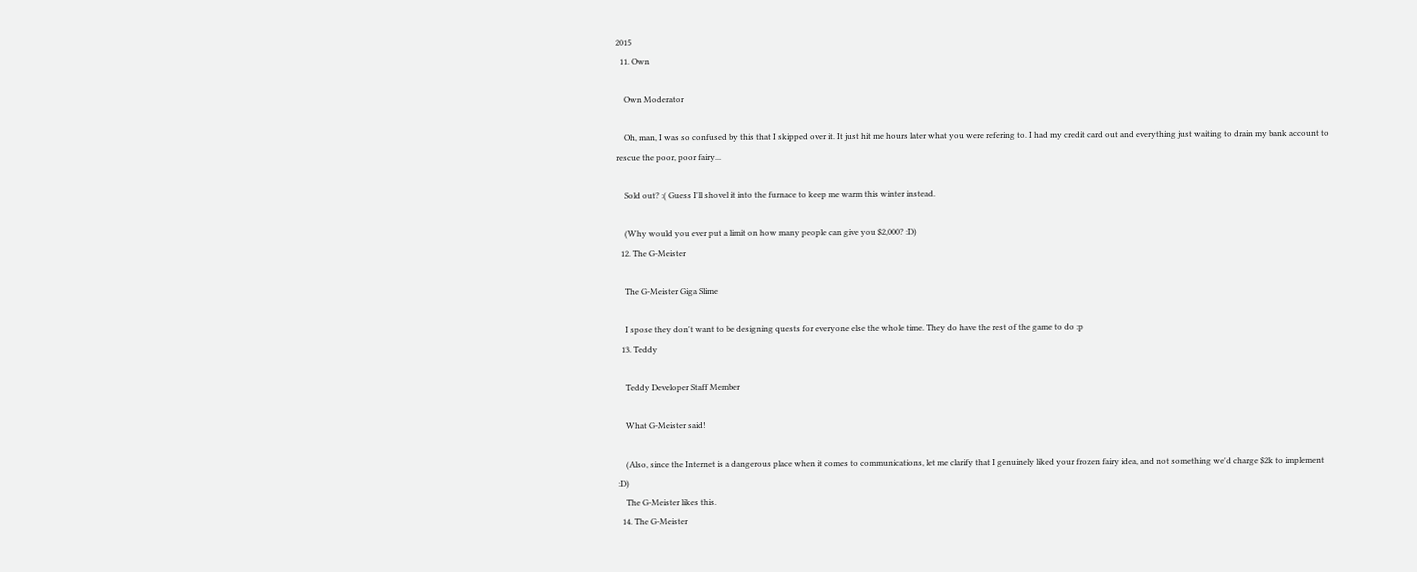2015
  11. Own

    Own Moderator

    Oh, man, I was so confused by this that I skipped over it. It just hit me hours later what you were refering to. I had my credit card out and everything just waiting to drain my bank account to rescue the poor, poor fairy...

    Sold out? :( Guess I'll shovel it into the furnace to keep me warm this winter instead.

    (Why would you ever put a limit on how many people can give you $2,000? :D)
  12. The G-Meister

    The G-Meister Giga Slime

    I spose they don't want to be designing quests for everyone else the whole time. They do have the rest of the game to do :p
  13. Teddy

    Teddy Developer Staff Member

    What G-Meister said!

    (Also, since the Internet is a dangerous place when it comes to communications, let me clarify that I genuinely liked your frozen fairy idea, and not something we'd charge $2k to implement :D)
    The G-Meister likes this.
  14. The G-Meister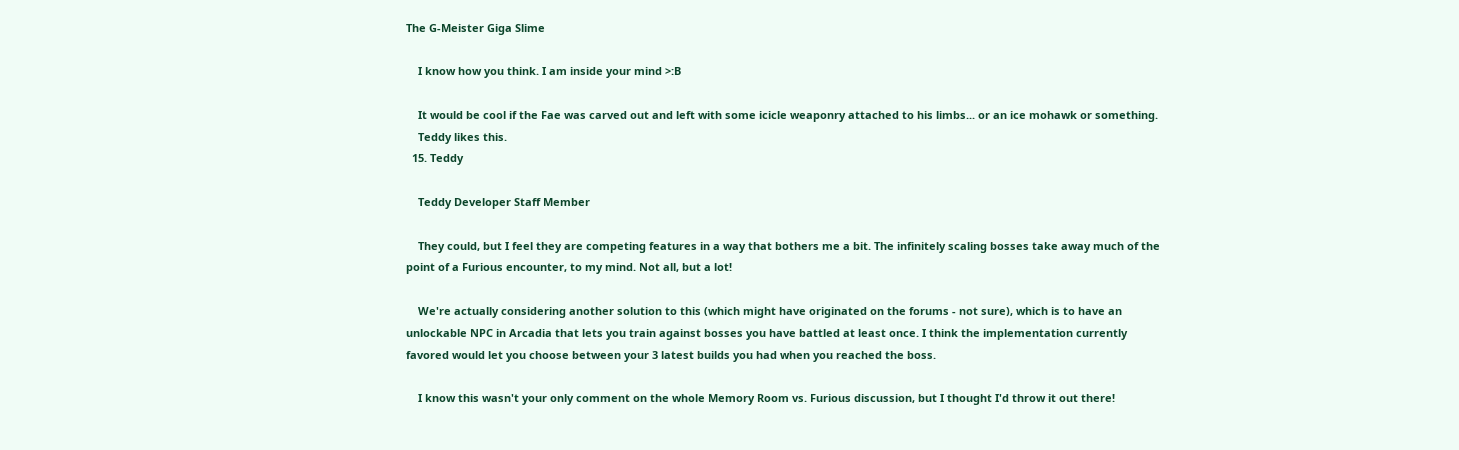The G-Meister Giga Slime

    I know how you think. I am inside your mind >:B

    It would be cool if the Fae was carved out and left with some icicle weaponry attached to his limbs... or an ice mohawk or something.
    Teddy likes this.
  15. Teddy

    Teddy Developer Staff Member

    They could, but I feel they are competing features in a way that bothers me a bit. The infinitely scaling bosses take away much of the point of a Furious encounter, to my mind. Not all, but a lot!

    We're actually considering another solution to this (which might have originated on the forums - not sure), which is to have an unlockable NPC in Arcadia that lets you train against bosses you have battled at least once. I think the implementation currently favored would let you choose between your 3 latest builds you had when you reached the boss.

    I know this wasn't your only comment on the whole Memory Room vs. Furious discussion, but I thought I'd throw it out there!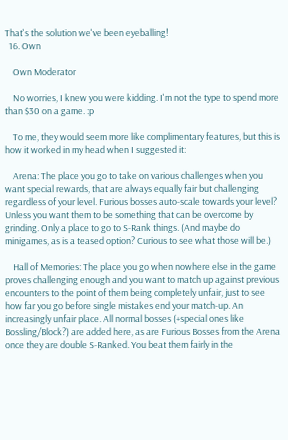That's the solution we've been eyeballing!
  16. Own

    Own Moderator

    No worries, I knew you were kidding. I'm not the type to spend more than $30 on a game. :p

    To me, they would seem more like complimentary features, but this is how it worked in my head when I suggested it:

    Arena: The place you go to take on various challenges when you want special rewards, that are always equally fair but challenging regardless of your level. Furious bosses auto-scale towards your level? Unless you want them to be something that can be overcome by grinding. Only a place to go to S-Rank things. (And maybe do minigames, as is a teased option? Curious to see what those will be.)

    Hall of Memories: The place you go when nowhere else in the game proves challenging enough and you want to match up against previous encounters to the point of them being completely unfair, just to see how far you go before single mistakes end your match-up. An increasingly unfair place. All normal bosses (+special ones like Bossling/Block?) are added here, as are Furious Bosses from the Arena once they are double S-Ranked. You beat them fairly in the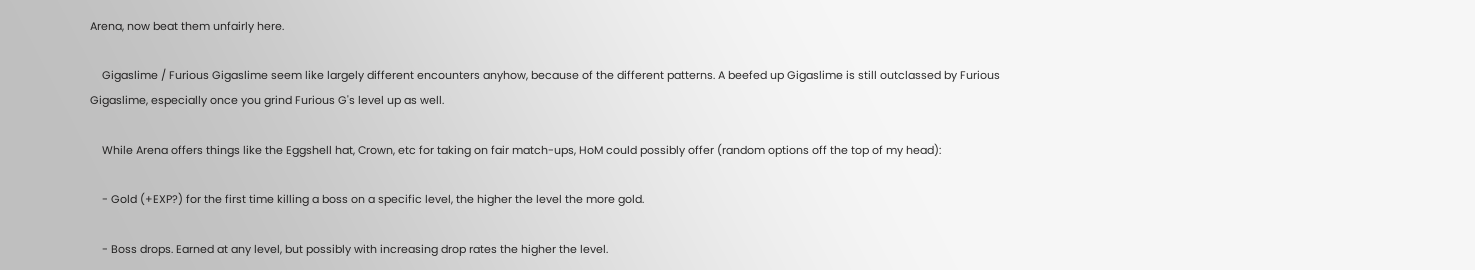Arena, now beat them unfairly here.

    Gigaslime / Furious Gigaslime seem like largely different encounters anyhow, because of the different patterns. A beefed up Gigaslime is still outclassed by Furious Gigaslime, especially once you grind Furious G's level up as well.

    While Arena offers things like the Eggshell hat, Crown, etc for taking on fair match-ups, HoM could possibly offer (random options off the top of my head):

    - Gold (+EXP?) for the first time killing a boss on a specific level, the higher the level the more gold.

    - Boss drops. Earned at any level, but possibly with increasing drop rates the higher the level.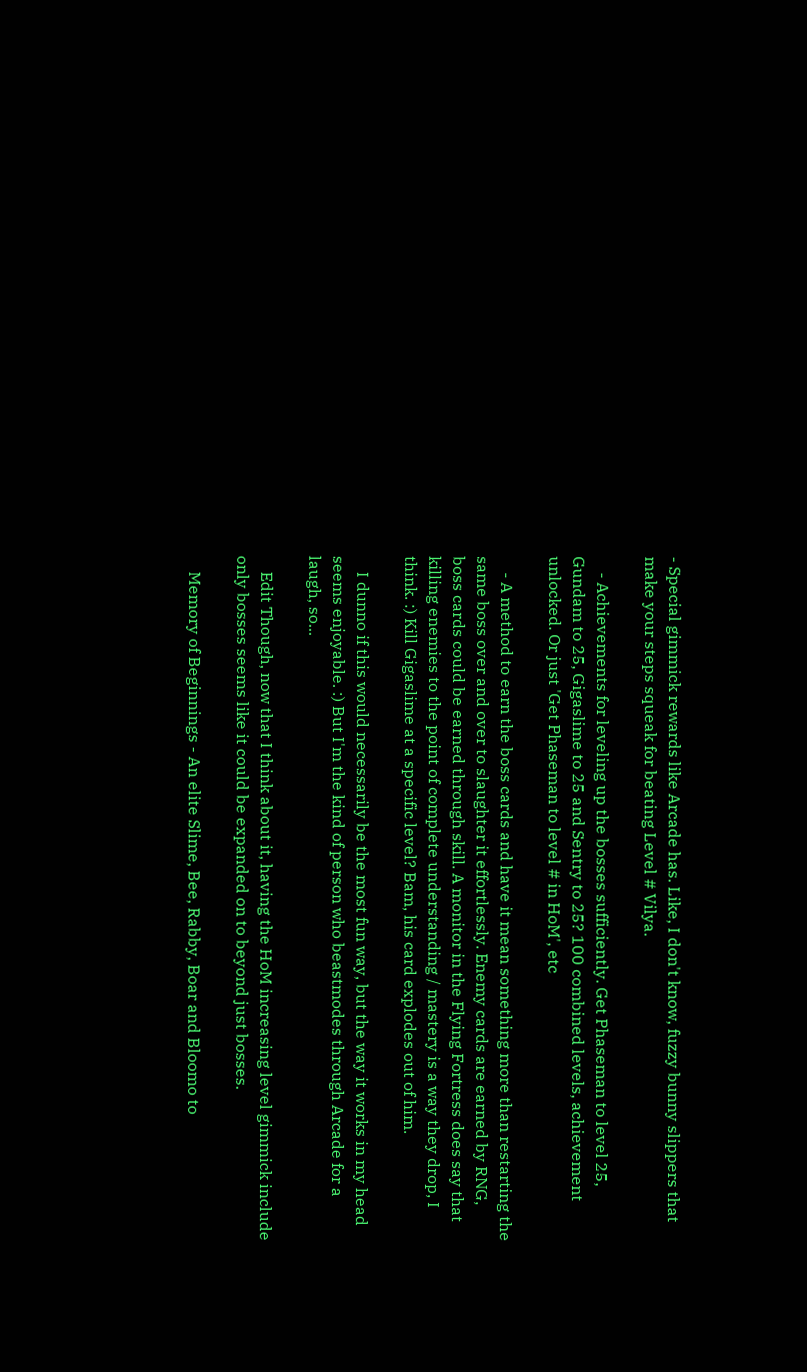- Special gimmick rewards like Arcade has. Like, I don't know, fuzzy bunny slippers that make your steps squeak for beating Level # Vilya.

    - Achievements for leveling up the bosses sufficiently. Get Phaseman to level 25, Gundam to 25, Gigaslime to 25 and Sentry to 25? 100 combined levels, achievement unlocked. Or just 'Get Phaseman to level # in HoM', etc

    - A method to earn the boss cards and have it mean something more than restarting the same boss over and over to slaughter it effortlessly. Enemy cards are earned by RNG, boss cards could be earned through skill. A monitor in the Flying Fortress does say that killing enemies to the point of complete understanding / mastery is a way they drop, I think. :) Kill Gigaslime at a specific level? Bam, his card explodes out of him.

    I dunno if this would necessarily be the most fun way, but the way it works in my head seems enjoyable. :) But I'm the kind of person who beastmodes through Arcade for a laugh, so...

    Edit Though, now that I think about it, having the HoM increasing level gimmick include only bosses seems like it could be expanded on to beyond just bosses.

    Memory of Beginnings - An elite Slime, Bee, Rabby, Boar and Bloomo to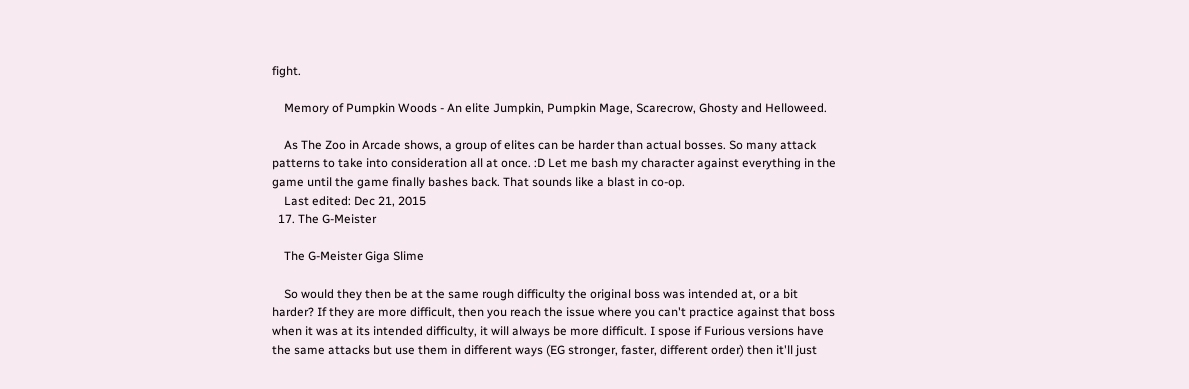fight.

    Memory of Pumpkin Woods - An elite Jumpkin, Pumpkin Mage, Scarecrow, Ghosty and Helloweed.

    As The Zoo in Arcade shows, a group of elites can be harder than actual bosses. So many attack patterns to take into consideration all at once. :D Let me bash my character against everything in the game until the game finally bashes back. That sounds like a blast in co-op.
    Last edited: Dec 21, 2015
  17. The G-Meister

    The G-Meister Giga Slime

    So would they then be at the same rough difficulty the original boss was intended at, or a bit harder? If they are more difficult, then you reach the issue where you can't practice against that boss when it was at its intended difficulty, it will always be more difficult. I spose if Furious versions have the same attacks but use them in different ways (EG stronger, faster, different order) then it'll just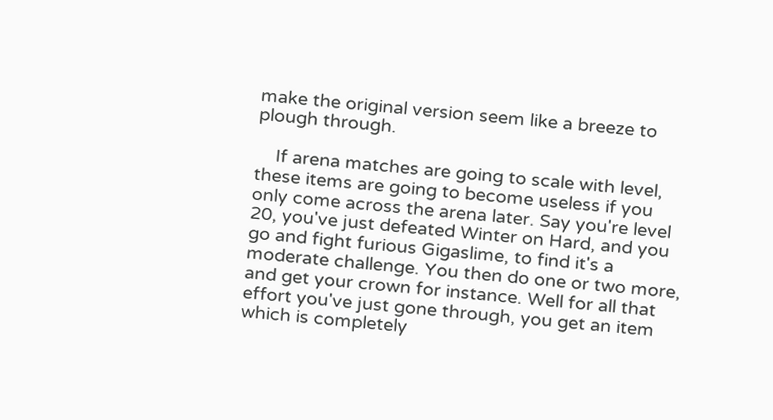make the original version seem like a breeze to plough through.

    If arena matches are going to scale with level, these items are going to become useless if you only come across the arena later. Say you're level 20, you've just defeated Winter on Hard, and you go and fight furious Gigaslime, to find it's a moderate challenge. You then do one or two more, and get your crown for instance. Well for all that effort you've just gone through, you get an item which is completely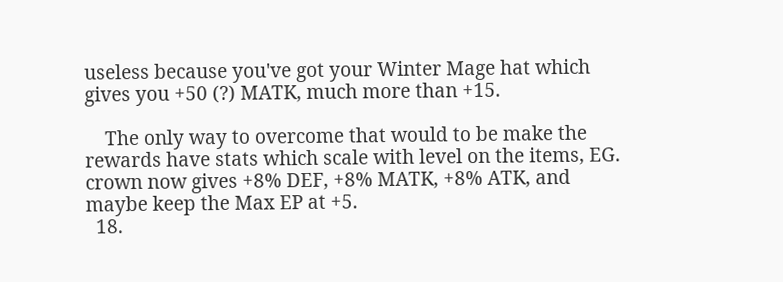useless because you've got your Winter Mage hat which gives you +50 (?) MATK, much more than +15.

    The only way to overcome that would to be make the rewards have stats which scale with level on the items, EG. crown now gives +8% DEF, +8% MATK, +8% ATK, and maybe keep the Max EP at +5.
  18.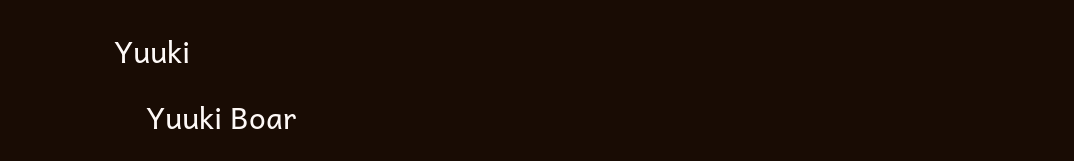Yuuki

    Yuuki Boar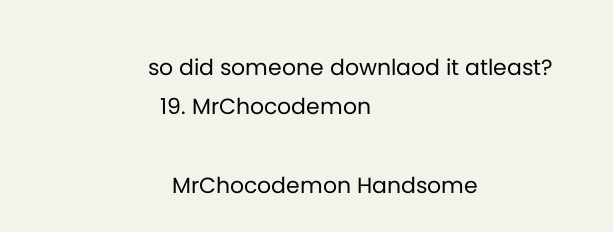so did someone downlaod it atleast?
  19. MrChocodemon

    MrChocodemon Handsome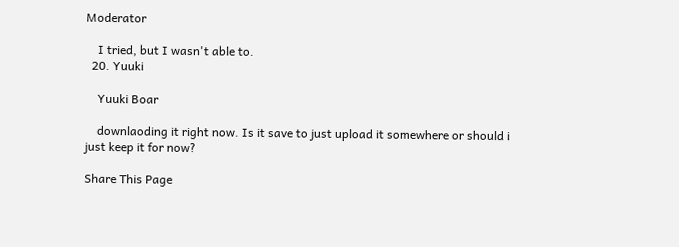Moderator

    I tried, but I wasn't able to.
  20. Yuuki

    Yuuki Boar

    downlaoding it right now. Is it save to just upload it somewhere or should i just keep it for now?

Share This Page